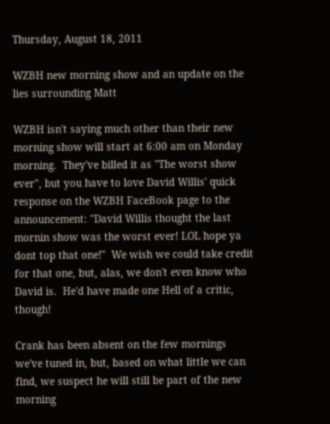Thursday, August 18, 2011

WZBH new morning show and an update on the lies surrounding Matt

WZBH isn't saying much other than their new morning show will start at 6:00 am on Monday morning.  They've billed it as "The worst show ever", but you have to love David Willis' quick response on the WZBH FaceBook page to the announcement: "David Willis thought the last mornin show was the worst ever! LOL hope ya dont top that one!"  We wish we could take credit for that one, but, alas, we don't even know who David is.  He'd have made one Hell of a critic, though!

Crank has been absent on the few mornings we've tuned in, but, based on what little we can find, we suspect he will still be part of the new morning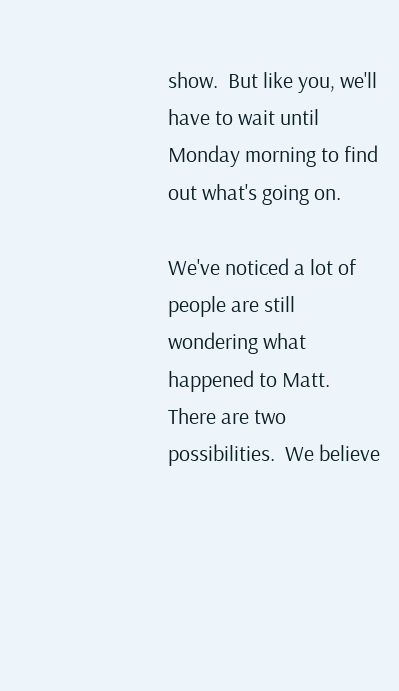show.  But like you, we'll have to wait until Monday morning to find out what's going on.

We've noticed a lot of people are still wondering what happened to Matt.  There are two possibilities.  We believe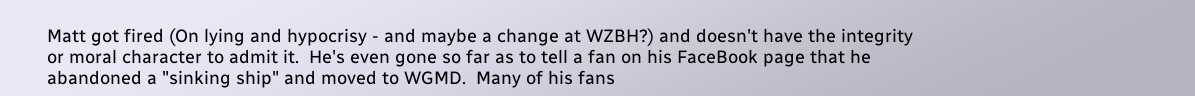Matt got fired (On lying and hypocrisy - and maybe a change at WZBH?) and doesn't have the integrity or moral character to admit it.  He's even gone so far as to tell a fan on his FaceBook page that he abandoned a "sinking ship" and moved to WGMD.  Many of his fans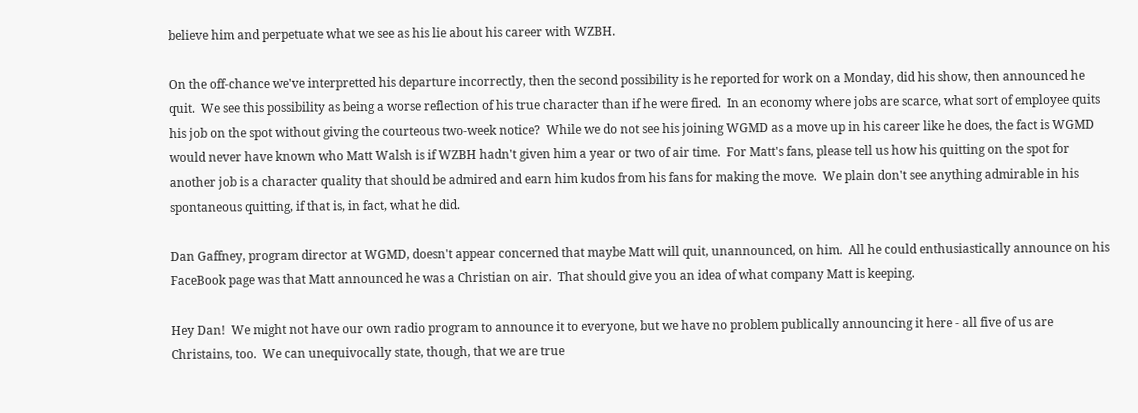believe him and perpetuate what we see as his lie about his career with WZBH.

On the off-chance we've interpretted his departure incorrectly, then the second possibility is he reported for work on a Monday, did his show, then announced he quit.  We see this possibility as being a worse reflection of his true character than if he were fired.  In an economy where jobs are scarce, what sort of employee quits his job on the spot without giving the courteous two-week notice?  While we do not see his joining WGMD as a move up in his career like he does, the fact is WGMD would never have known who Matt Walsh is if WZBH hadn't given him a year or two of air time.  For Matt's fans, please tell us how his quitting on the spot for another job is a character quality that should be admired and earn him kudos from his fans for making the move.  We plain don't see anything admirable in his spontaneous quitting, if that is, in fact, what he did.

Dan Gaffney, program director at WGMD, doesn't appear concerned that maybe Matt will quit, unannounced, on him.  All he could enthusiastically announce on his FaceBook page was that Matt announced he was a Christian on air.  That should give you an idea of what company Matt is keeping.

Hey Dan!  We might not have our own radio program to announce it to everyone, but we have no problem publically announcing it here - all five of us are Christains, too.  We can unequivocally state, though, that we are true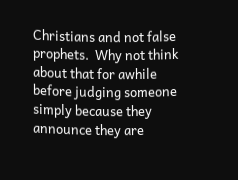Christians and not false prophets.  Why not think about that for awhile before judging someone simply because they announce they are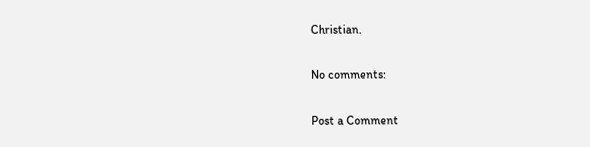Christian.

No comments:

Post a Comment